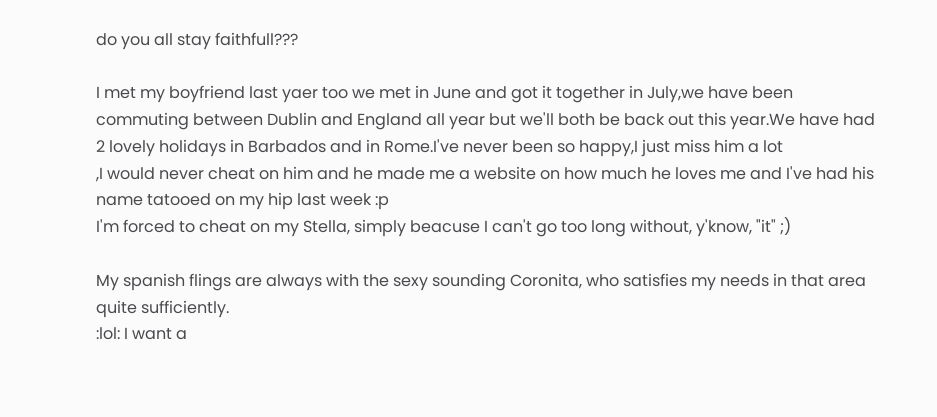do you all stay faithfull???

I met my boyfriend last yaer too we met in June and got it together in July,we have been commuting between Dublin and England all year but we'll both be back out this year.We have had 2 lovely holidays in Barbados and in Rome.I've never been so happy,I just miss him a lot
,I would never cheat on him and he made me a website on how much he loves me and I've had his name tatooed on my hip last week :p
I'm forced to cheat on my Stella, simply beacuse I can't go too long without, y'know, "it" ;)

My spanish flings are always with the sexy sounding Coronita, who satisfies my needs in that area quite sufficiently.
:lol: I want a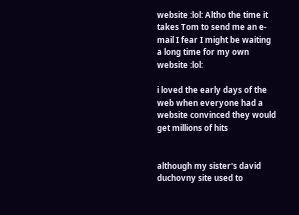website :lol: Altho the time it takes Tom to send me an e-mail I fear I might be waiting a long time for my own website :lol:

i loved the early days of the web when everyone had a website convinced they would get millions of hits


although my sister's david duchovny site used to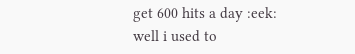get 600 hits a day :eek:
well i used to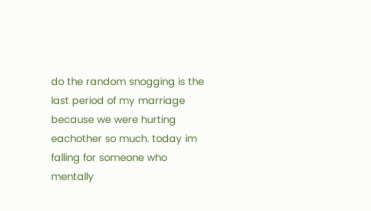do the random snogging is the last period of my marriage because we were hurting eachother so much. today im falling for someone who mentally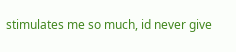stimulates me so much, id never give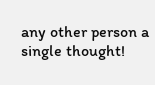any other person a single thought!